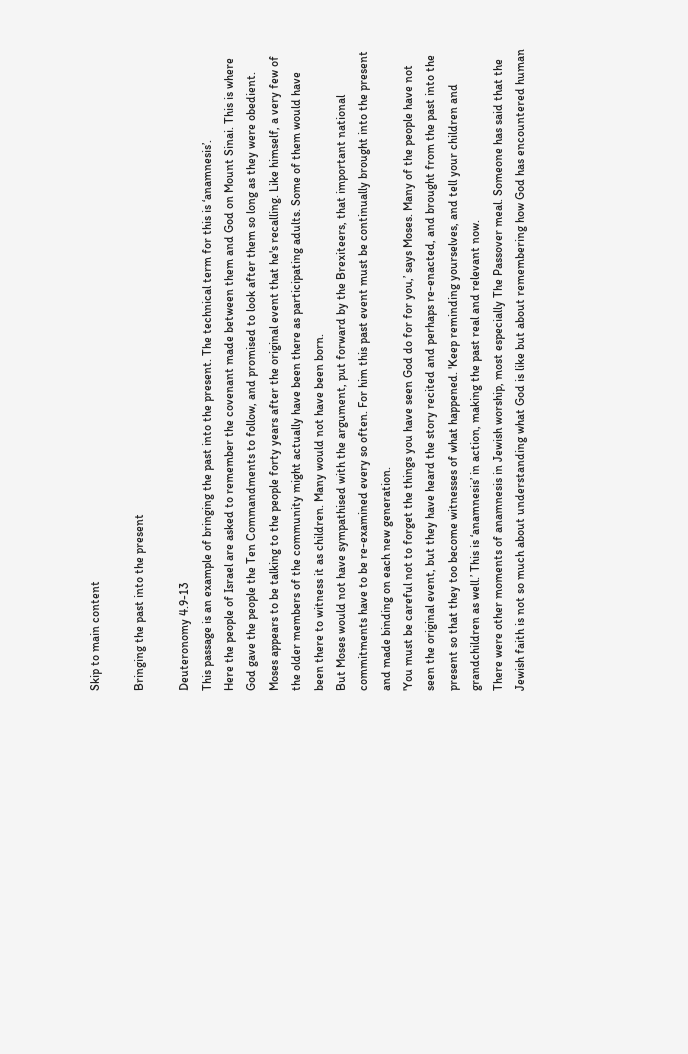Skip to main content

Bringing the past into the present

Deuteronomy 4.9-13
This passage is an example of bringing the past into the present. The technical term for this is ‘anamnesis’.
Here the people of Israel are asked to remember the covenant made between them and God on Mount Sinai. This is where God gave the people the Ten Commandments to follow, and promised to look after them so long as they were obedient.
Moses appears to be talking to the people forty years after the original event that he's recalling. Like himself, a very few of the older members of the community might actually have been there as participating adults. Some of them would have been there to witness it as children. Many would not have been born.
But Moses would not have sympathised with the argument, put forward by the Brexiteers, that important national commitments have to be re-examined every so often. For him this past event must be continually brought into the present and made binding on each new generation.
'You must be careful not to forget the things you have seen God do for for you,’ says Moses. Many of the people have not seen the original event, but they have heard the story recited and perhaps re-enacted, and brought from the past into the present so that they too become witnesses of what happened. 'Keep reminding yourselves, and tell your children and grandchildren as well.’ This is ‘anamnesis’ in action, making the past real and relevant now.
There were other moments of anamnesis in Jewish worship, most especially The Passover meal. Someone has said that the Jewish faith is not so much about understanding what God is like but about remembering how God has encountered human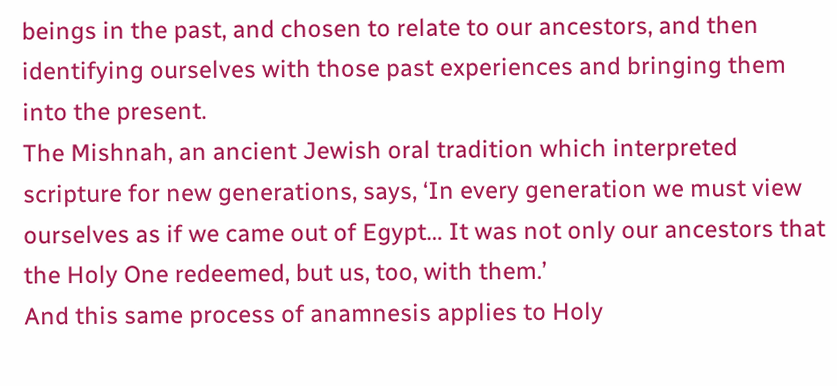beings in the past, and chosen to relate to our ancestors, and then identifying ourselves with those past experiences and bringing them into the present.
The Mishnah, an ancient Jewish oral tradition which interpreted scripture for new generations, says, ‘In every generation we must view ourselves as if we came out of Egypt… It was not only our ancestors that the Holy One redeemed, but us, too, with them.’
And this same process of anamnesis applies to Holy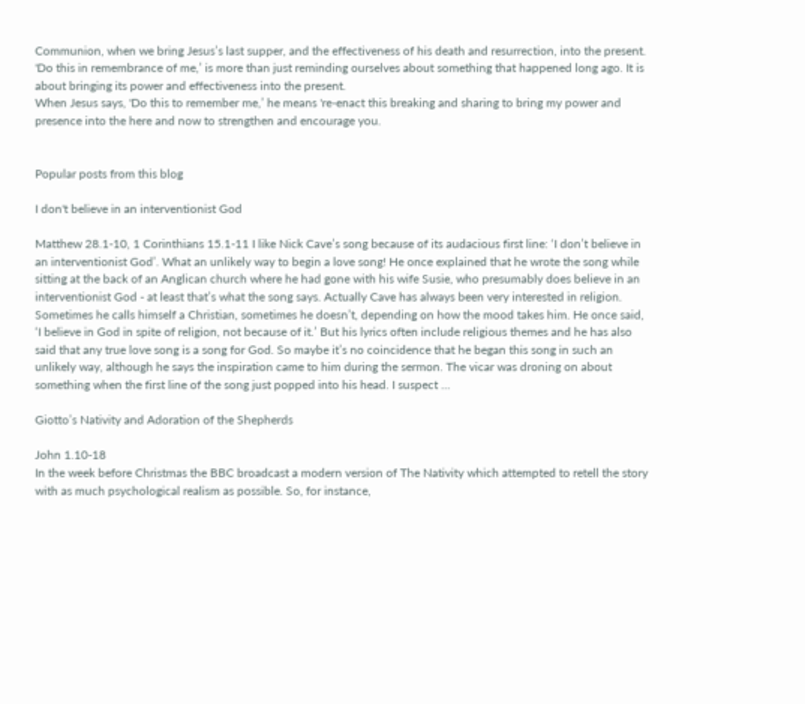Communion, when we bring Jesus’s last supper, and the effectiveness of his death and resurrection, into the present. 'Do this in remembrance of me,’ is more than just reminding ourselves about something that happened long ago. It is about bringing its power and effectiveness into the present.
When Jesus says, 'Do this to remember me,’ he means 're-enact this breaking and sharing to bring my power and presence into the here and now to strengthen and encourage you.


Popular posts from this blog

I don't believe in an interventionist God

Matthew 28.1-10, 1 Corinthians 15.1-11 I like Nick Cave’s song because of its audacious first line: ‘I don’t believe in an interventionist God’. What an unlikely way to begin a love song! He once explained that he wrote the song while sitting at the back of an Anglican church where he had gone with his wife Susie, who presumably does believe in an interventionist God - at least that’s what the song says. Actually Cave has always been very interested in religion. Sometimes he calls himself a Christian, sometimes he doesn’t, depending on how the mood takes him. He once said, ‘I believe in God in spite of religion, not because of it.’ But his lyrics often include religious themes and he has also said that any true love song is a song for God. So maybe it’s no coincidence that he began this song in such an unlikely way, although he says the inspiration came to him during the sermon. The vicar was droning on about something when the first line of the song just popped into his head. I suspect …

Giotto’s Nativity and Adoration of the Shepherds

John 1.10-18
In the week before Christmas the BBC broadcast a modern version of The Nativity which attempted to retell the story with as much psychological realism as possible. So, for instance,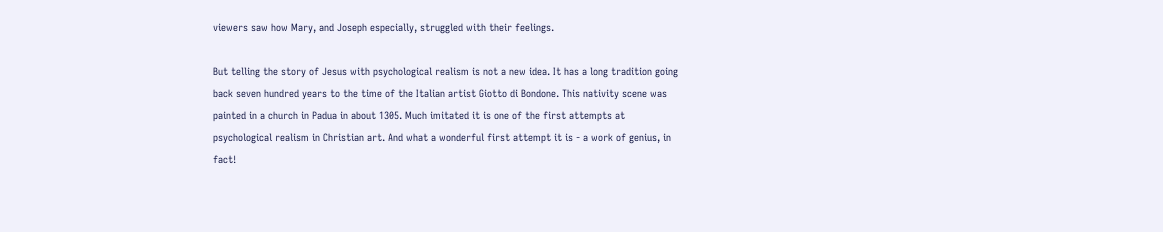viewers saw how Mary, and Joseph especially, struggled with their feelings.

But telling the story of Jesus with psychological realism is not a new idea. It has a long tradition going back seven hundred years to the time of the Italian artist Giotto di Bondone. This nativity scene was painted in a church in Padua in about 1305. Much imitated it is one of the first attempts at psychological realism in Christian art. And what a wonderful first attempt it is - a work of genius, in fact!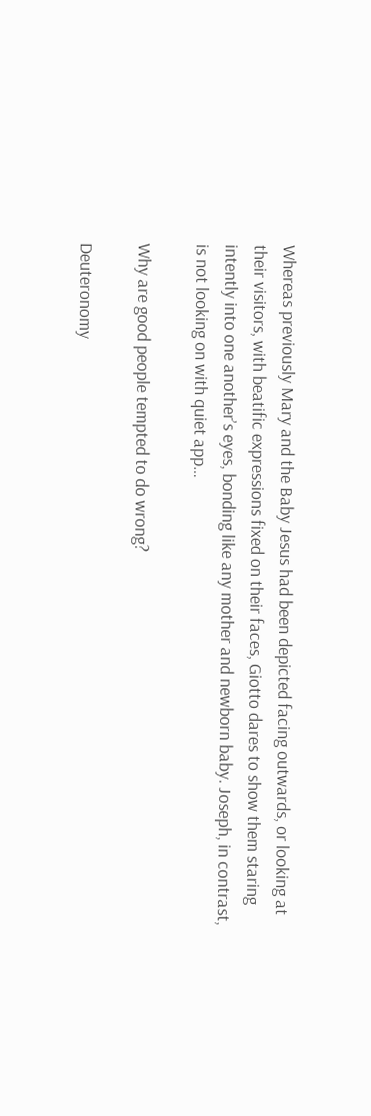Whereas previously Mary and the Baby Jesus had been depicted facing outwards, or looking at their visitors, with beatific expressions fixed on their faces, Giotto dares to show them staring intently into one another’s eyes, bonding like any mother and newborn baby. Joseph, in contrast, is not looking on with quiet app…

Why are good people tempted to do wrong?

Deuteronomy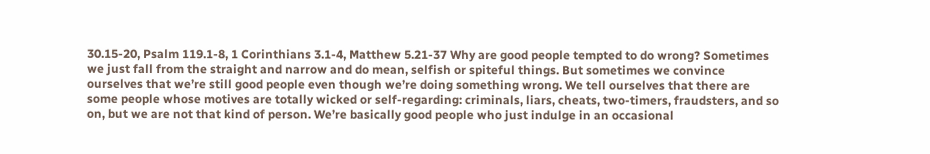30.15-20, Psalm 119.1-8, 1 Corinthians 3.1-4, Matthew 5.21-37 Why are good people tempted to do wrong? Sometimes we just fall from the straight and narrow and do mean, selfish or spiteful things. But sometimes we convince ourselves that we’re still good people even though we’re doing something wrong. We tell ourselves that there are some people whose motives are totally wicked or self-regarding: criminals, liars, cheats, two-timers, fraudsters, and so on, but we are not that kind of person. We’re basically good people who just indulge in an occasional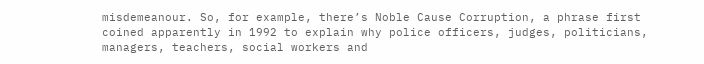misdemeanour. So, for example, there’s Noble Cause Corruption, a phrase first coined apparently in 1992 to explain why police officers, judges, politicians, managers, teachers, social workers and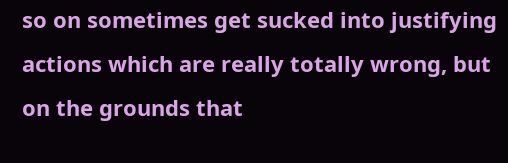so on sometimes get sucked into justifying actions which are really totally wrong, but on the grounds that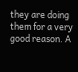they are doing them for a very good reason. A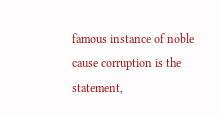famous instance of noble cause corruption is the statement,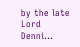by the late Lord Denni…